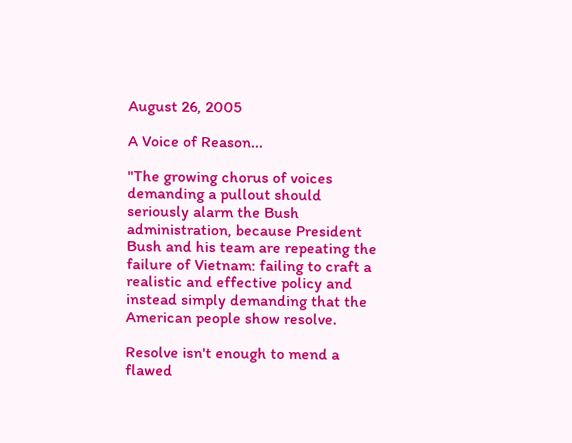August 26, 2005

A Voice of Reason...

"The growing chorus of voices demanding a pullout should seriously alarm the Bush administration, because President Bush and his team are repeating the failure of Vietnam: failing to craft a realistic and effective policy and instead simply demanding that the American people show resolve.

Resolve isn't enough to mend a flawed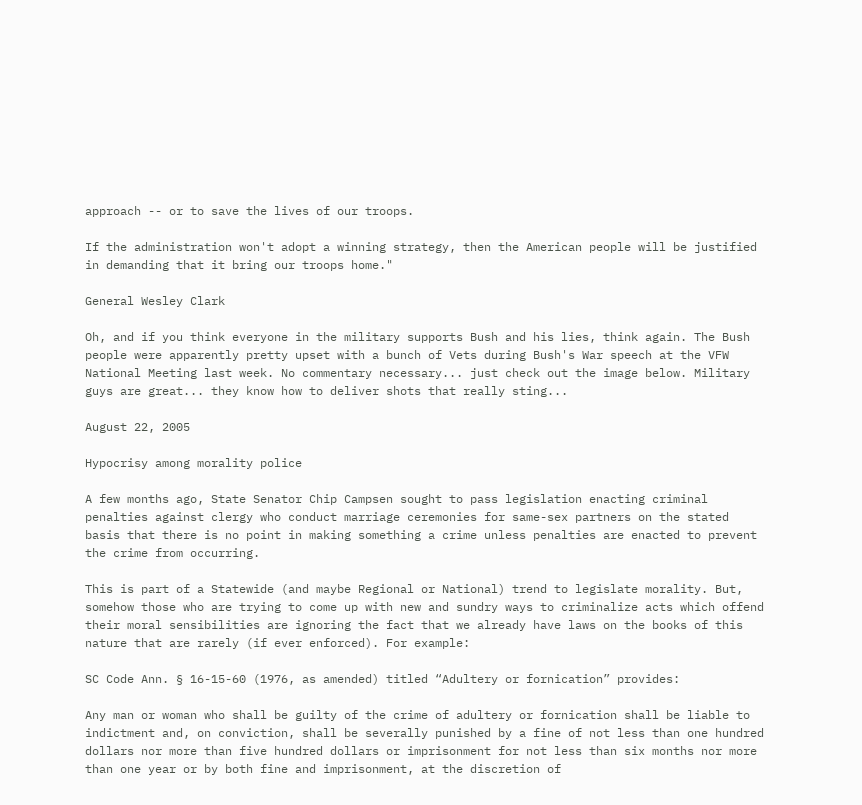approach -- or to save the lives of our troops.

If the administration won't adopt a winning strategy, then the American people will be justified in demanding that it bring our troops home."

General Wesley Clark

Oh, and if you think everyone in the military supports Bush and his lies, think again. The Bush people were apparently pretty upset with a bunch of Vets during Bush's War speech at the VFW National Meeting last week. No commentary necessary... just check out the image below. Military guys are great... they know how to deliver shots that really sting...

August 22, 2005

Hypocrisy among morality police

A few months ago, State Senator Chip Campsen sought to pass legislation enacting criminal penalties against clergy who conduct marriage ceremonies for same-sex partners on the stated basis that there is no point in making something a crime unless penalties are enacted to prevent the crime from occurring.

This is part of a Statewide (and maybe Regional or National) trend to legislate morality. But, somehow those who are trying to come up with new and sundry ways to criminalize acts which offend their moral sensibilities are ignoring the fact that we already have laws on the books of this nature that are rarely (if ever enforced). For example:

SC Code Ann. § 16-15-60 (1976, as amended) titled “Adultery or fornication” provides:

Any man or woman who shall be guilty of the crime of adultery or fornication shall be liable to indictment and, on conviction, shall be severally punished by a fine of not less than one hundred dollars nor more than five hundred dollars or imprisonment for not less than six months nor more than one year or by both fine and imprisonment, at the discretion of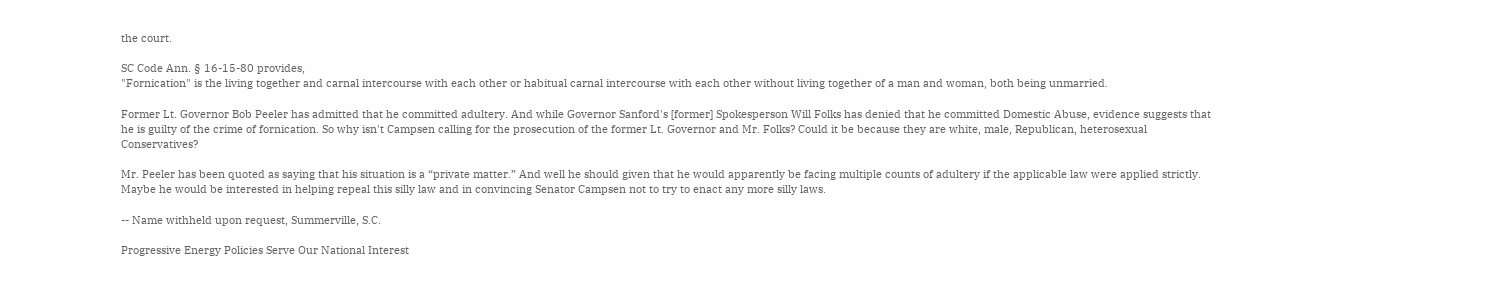the court.

SC Code Ann. § 16-15-80 provides,
"Fornication" is the living together and carnal intercourse with each other or habitual carnal intercourse with each other without living together of a man and woman, both being unmarried.

Former Lt. Governor Bob Peeler has admitted that he committed adultery. And while Governor Sanford's [former] Spokesperson Will Folks has denied that he committed Domestic Abuse, evidence suggests that he is guilty of the crime of fornication. So why isn't Campsen calling for the prosecution of the former Lt. Governor and Mr. Folks? Could it be because they are white, male, Republican, heterosexual Conservatives?

Mr. Peeler has been quoted as saying that his situation is a “private matter.” And well he should given that he would apparently be facing multiple counts of adultery if the applicable law were applied strictly. Maybe he would be interested in helping repeal this silly law and in convincing Senator Campsen not to try to enact any more silly laws.

-- Name withheld upon request, Summerville, S.C.

Progressive Energy Policies Serve Our National Interest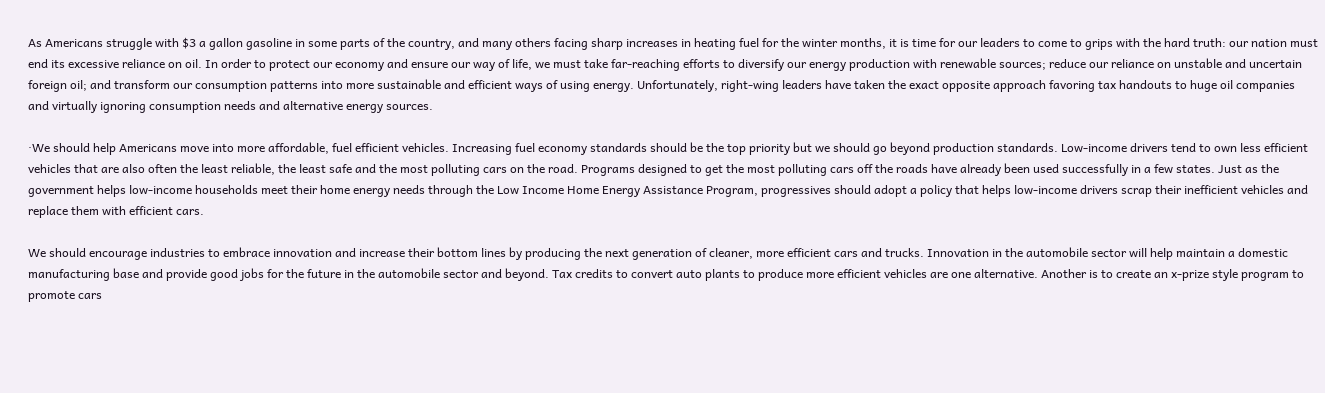As Americans struggle with $3 a gallon gasoline in some parts of the country, and many others facing sharp increases in heating fuel for the winter months, it is time for our leaders to come to grips with the hard truth: our nation must end its excessive reliance on oil. In order to protect our economy and ensure our way of life, we must take far-reaching efforts to diversify our energy production with renewable sources; reduce our reliance on unstable and uncertain foreign oil; and transform our consumption patterns into more sustainable and efficient ways of using energy. Unfortunately, right-wing leaders have taken the exact opposite approach favoring tax handouts to huge oil companies and virtually ignoring consumption needs and alternative energy sources.

·We should help Americans move into more affordable, fuel efficient vehicles. Increasing fuel economy standards should be the top priority but we should go beyond production standards. Low-income drivers tend to own less efficient vehicles that are also often the least reliable, the least safe and the most polluting cars on the road. Programs designed to get the most polluting cars off the roads have already been used successfully in a few states. Just as the government helps low-income households meet their home energy needs through the Low Income Home Energy Assistance Program, progressives should adopt a policy that helps low-income drivers scrap their inefficient vehicles and replace them with efficient cars.

We should encourage industries to embrace innovation and increase their bottom lines by producing the next generation of cleaner, more efficient cars and trucks. Innovation in the automobile sector will help maintain a domestic manufacturing base and provide good jobs for the future in the automobile sector and beyond. Tax credits to convert auto plants to produce more efficient vehicles are one alternative. Another is to create an x-prize style program to promote cars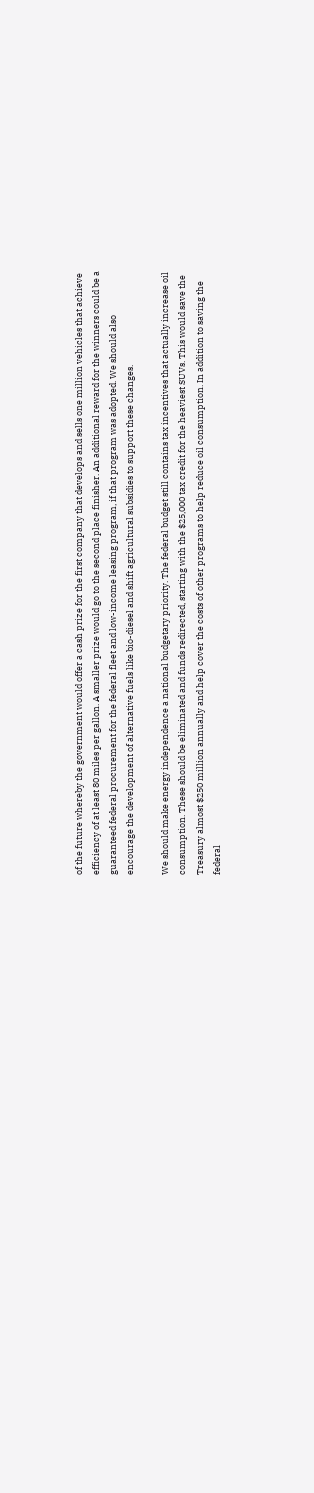of the future whereby the government would offer a cash prize for the first company that develops and sells one million vehicles that achieve efficiency of at least 80 miles per gallon. A smaller prize would go to the second place finisher. An additional reward for the winners could be a guaranteed federal procurement for the federal fleet and low-income leasing program, if that program was adopted. We should also encourage the development of alternative fuels like bio-diesel and shift agricultural subsidies to support these changes.

We should make energy independence a national budgetary priority. The federal budget still contains tax incentives that actually increase oil consumption. These should be eliminated and funds redirected, starting with the $25,000 tax credit for the heaviest SUVs. This would save the Treasury almost $250 million annually and help cover the costs of other programs to help reduce oil consumption. In addition to saving the federal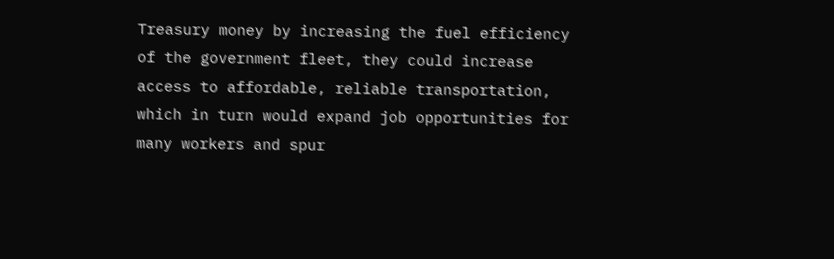Treasury money by increasing the fuel efficiency of the government fleet, they could increase access to affordable, reliable transportation, which in turn would expand job opportunities for many workers and spur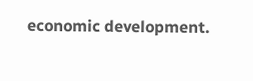economic development.